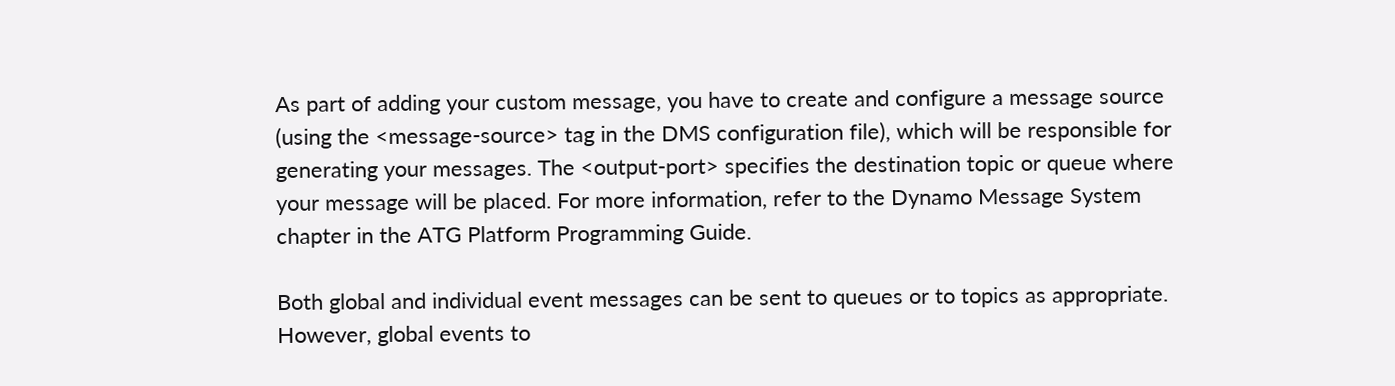As part of adding your custom message, you have to create and configure a message source (using the <message-source> tag in the DMS configuration file), which will be responsible for generating your messages. The <output-port> specifies the destination topic or queue where your message will be placed. For more information, refer to the Dynamo Message System chapter in the ATG Platform Programming Guide.

Both global and individual event messages can be sent to queues or to topics as appropriate. However, global events to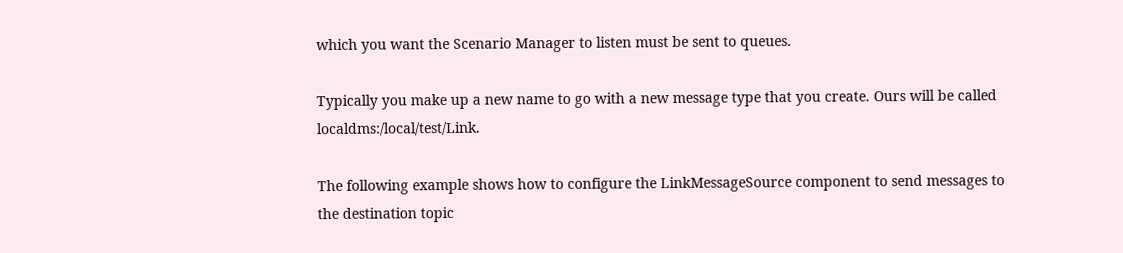which you want the Scenario Manager to listen must be sent to queues.

Typically you make up a new name to go with a new message type that you create. Ours will be called localdms:/local/test/Link.

The following example shows how to configure the LinkMessageSource component to send messages to the destination topic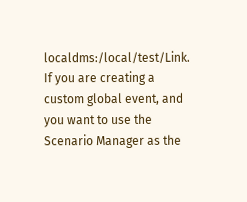localdms:/local/test/Link. If you are creating a custom global event, and you want to use the Scenario Manager as the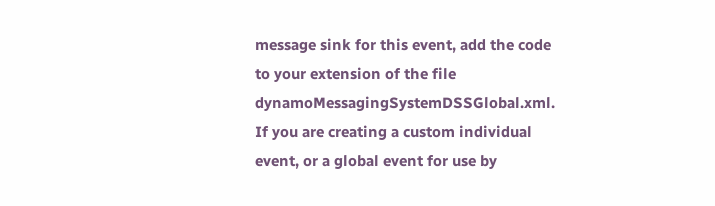message sink for this event, add the code to your extension of the file dynamoMessagingSystemDSSGlobal.xml. If you are creating a custom individual event, or a global event for use by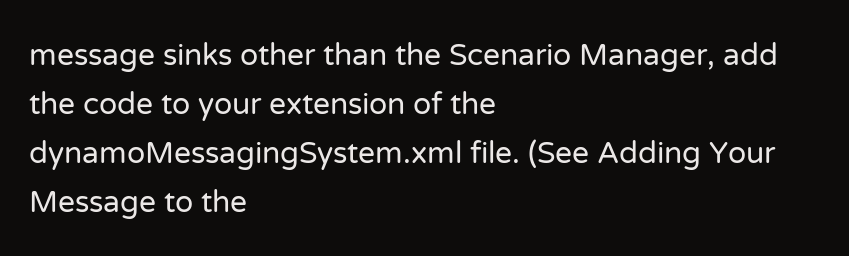message sinks other than the Scenario Manager, add the code to your extension of the dynamoMessagingSystem.xml file. (See Adding Your Message to the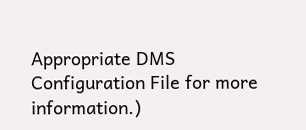Appropriate DMS Configuration File for more information.)